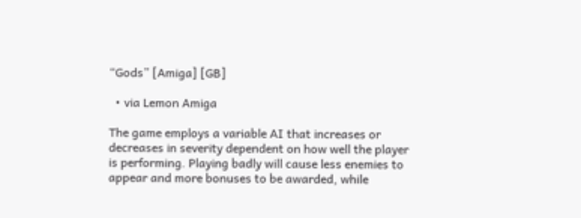“Gods” [Amiga] [GB]

  • via Lemon Amiga

The game employs a variable AI that increases or decreases in severity dependent on how well the player is performing. Playing badly will cause less enemies to appear and more bonuses to be awarded, while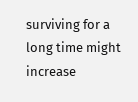surviving for a long time might increase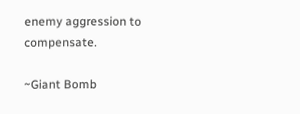enemy aggression to compensate.

~Giant Bomb